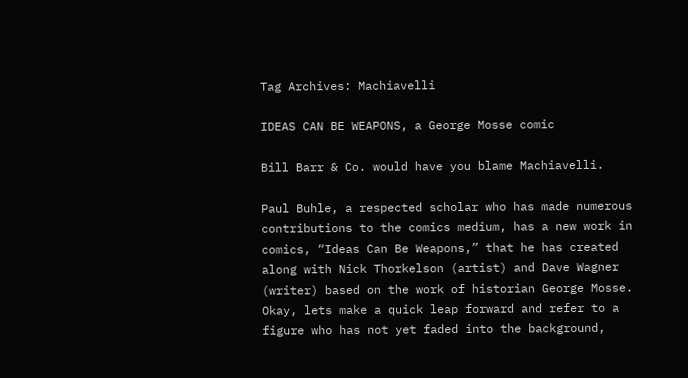Tag Archives: Machiavelli

IDEAS CAN BE WEAPONS, a George Mosse comic

Bill Barr & Co. would have you blame Machiavelli.

Paul Buhle, a respected scholar who has made numerous contributions to the comics medium, has a new work in comics, “Ideas Can Be Weapons,” that he has created along with Nick Thorkelson (artist) and Dave Wagner (writer) based on the work of historian George Mosse. Okay, lets make a quick leap forward and refer to a figure who has not yet faded into the background,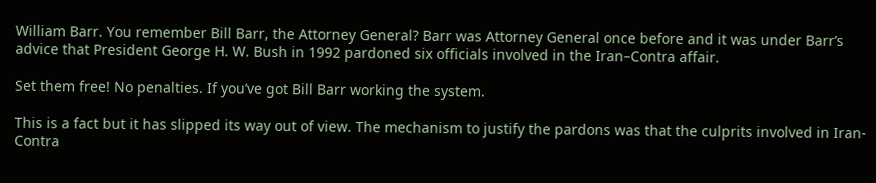William Barr. You remember Bill Barr, the Attorney General? Barr was Attorney General once before and it was under Barr’s advice that President George H. W. Bush in 1992 pardoned six officials involved in the Iran–Contra affair.

Set them free! No penalties. If you’ve got Bill Barr working the system.

This is a fact but it has slipped its way out of view. The mechanism to justify the pardons was that the culprits involved in Iran-Contra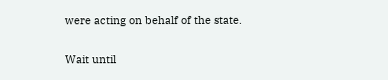were acting on behalf of the state.

Wait until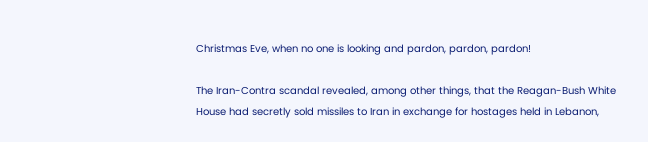Christmas Eve, when no one is looking and pardon, pardon, pardon!

The Iran-Contra scandal revealed, among other things, that the Reagan-Bush White House had secretly sold missiles to Iran in exchange for hostages held in Lebanon,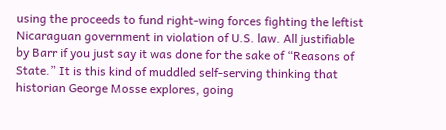using the proceeds to fund right-wing forces fighting the leftist Nicaraguan government in violation of U.S. law. All justifiable by Barr if you just say it was done for the sake of “Reasons of State.” It is this kind of muddled self-serving thinking that historian George Mosse explores, going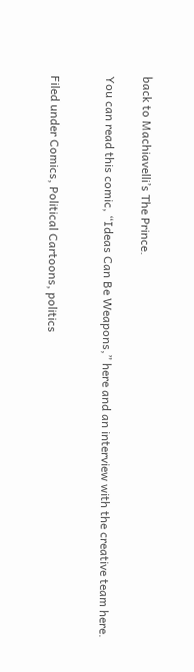back to Machiavelli’s The Prince.

You can read this comic, “Ideas Can Be Weapons,” here and an interview with the creative team here.


Filed under Comics, Political Cartoons, politics